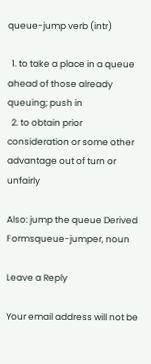queue-jump verb (intr)

  1. to take a place in a queue ahead of those already queuing; push in
  2. to obtain prior consideration or some other advantage out of turn or unfairly

Also: jump the queue Derived Formsqueue-jumper, noun

Leave a Reply

Your email address will not be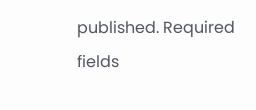published. Required fields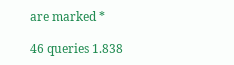are marked *

46 queries 1.838